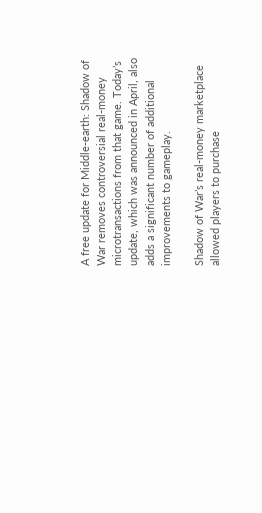A free update for Middle-earth: Shadow of War removes controversial real-money microtransactions from that game. Today’s update, which was announced in April, also adds a significant number of additional improvements to gameplay.

Shadow of War’s real-money marketplace allowed players to purchase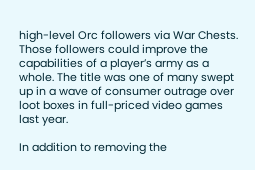high-level Orc followers via War Chests. Those followers could improve the capabilities of a player’s army as a whole. The title was one of many swept up in a wave of consumer outrage over loot boxes in full-priced video games last year.

In addition to removing the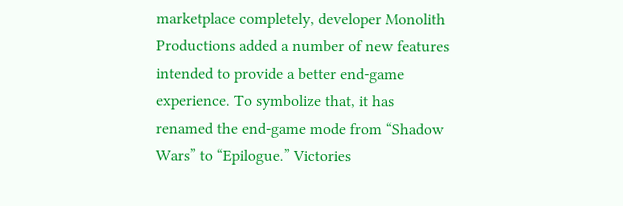marketplace completely, developer Monolith Productions added a number of new features intended to provide a better end-game experience. To symbolize that, it has renamed the end-game mode from “Shadow Wars” to “Epilogue.” Victories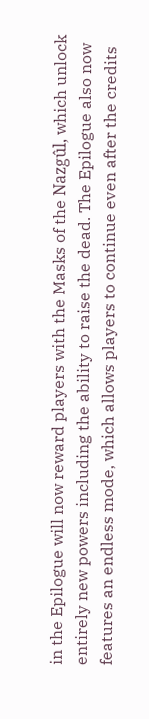in the Epilogue will now reward players with the Masks of the Nazgûl, which unlock entirely new powers including the ability to raise the dead. The Epilogue also now features an endless mode, which allows players to continue even after the credits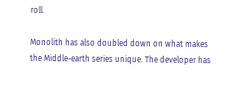roll.

Monolith has also doubled down on what makes the Middle-earth series unique. The developer has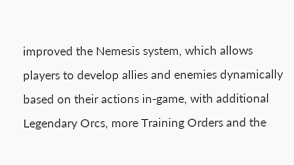improved the Nemesis system, which allows players to develop allies and enemies dynamically based on their actions in-game, with additional Legendary Orcs, more Training Orders and the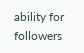ability for followers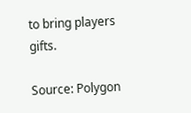to bring players gifts.

Source: Polygon